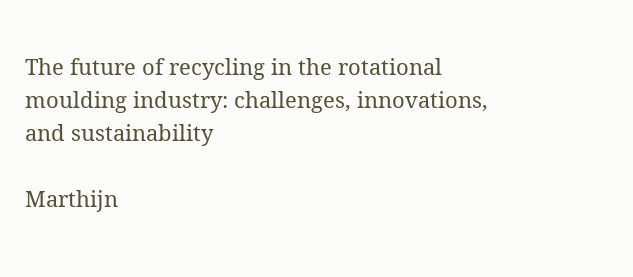The future of recycling in the rotational moulding industry: challenges, innovations, and sustainability

Marthijn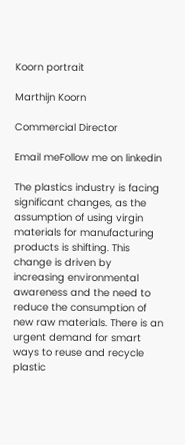Koorn portrait

Marthijn Koorn

Commercial Director

Email meFollow me on linkedin

The plastics industry is facing significant changes, as the assumption of using virgin materials for manufacturing products is shifting. This change is driven by increasing environmental awareness and the need to reduce the consumption of new raw materials. There is an urgent demand for smart ways to reuse and recycle plastic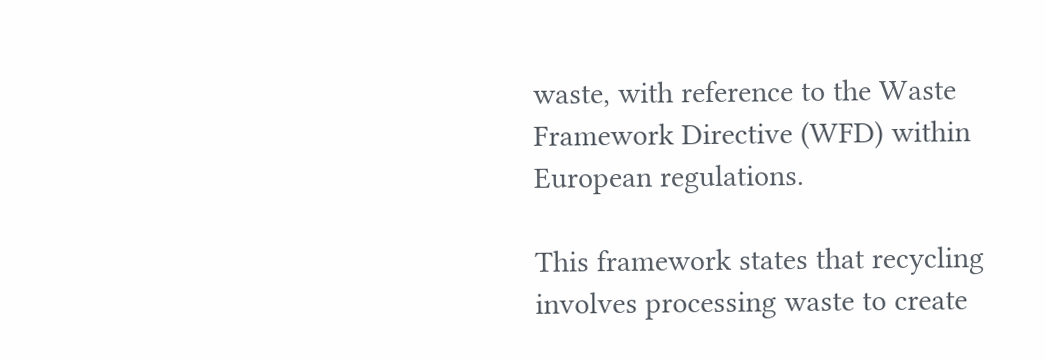waste, with reference to the Waste Framework Directive (WFD) within European regulations.

This framework states that recycling involves processing waste to create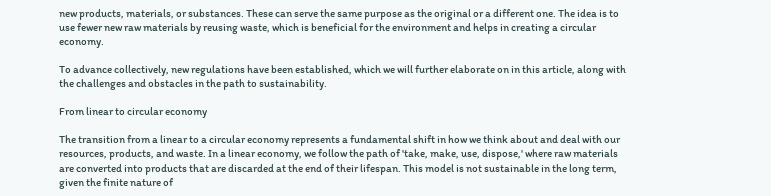new products, materials, or substances. These can serve the same purpose as the original or a different one. The idea is to use fewer new raw materials by reusing waste, which is beneficial for the environment and helps in creating a circular economy.

To advance collectively, new regulations have been established, which we will further elaborate on in this article, along with the challenges and obstacles in the path to sustainability.

From linear to circular economy

The transition from a linear to a circular economy represents a fundamental shift in how we think about and deal with our resources, products, and waste. In a linear economy, we follow the path of 'take, make, use, dispose,' where raw materials are converted into products that are discarded at the end of their lifespan. This model is not sustainable in the long term, given the finite nature of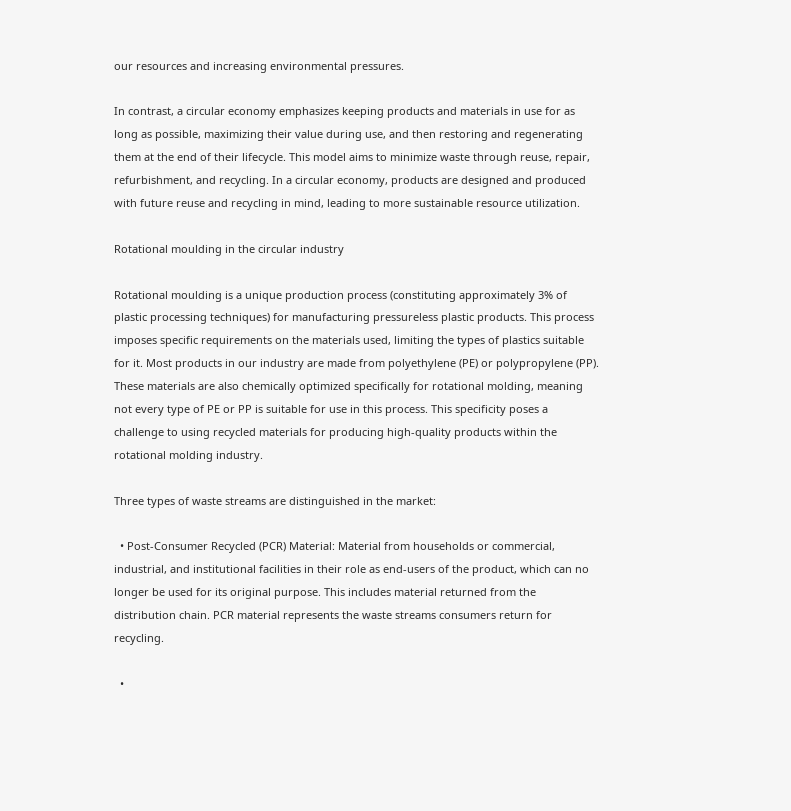our resources and increasing environmental pressures.

In contrast, a circular economy emphasizes keeping products and materials in use for as long as possible, maximizing their value during use, and then restoring and regenerating them at the end of their lifecycle. This model aims to minimize waste through reuse, repair, refurbishment, and recycling. In a circular economy, products are designed and produced with future reuse and recycling in mind, leading to more sustainable resource utilization.

Rotational moulding in the circular industry

Rotational moulding is a unique production process (constituting approximately 3% of plastic processing techniques) for manufacturing pressureless plastic products. This process imposes specific requirements on the materials used, limiting the types of plastics suitable for it. Most products in our industry are made from polyethylene (PE) or polypropylene (PP). These materials are also chemically optimized specifically for rotational molding, meaning not every type of PE or PP is suitable for use in this process. This specificity poses a challenge to using recycled materials for producing high-quality products within the rotational molding industry.

Three types of waste streams are distinguished in the market:

  • Post-Consumer Recycled (PCR) Material: Material from households or commercial, industrial, and institutional facilities in their role as end-users of the product, which can no longer be used for its original purpose. This includes material returned from the distribution chain. PCR material represents the waste streams consumers return for recycling.

  •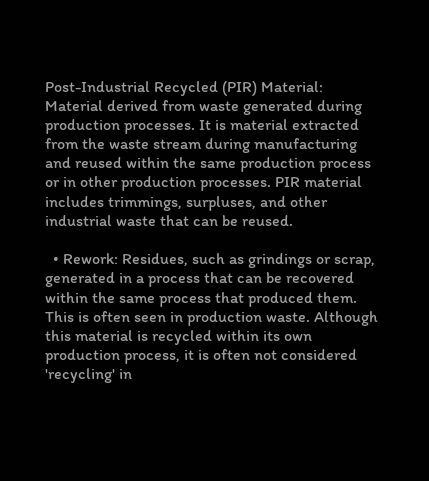Post-Industrial Recycled (PIR) Material: Material derived from waste generated during production processes. It is material extracted from the waste stream during manufacturing and reused within the same production process or in other production processes. PIR material includes trimmings, surpluses, and other industrial waste that can be reused.

  • Rework: Residues, such as grindings or scrap, generated in a process that can be recovered within the same process that produced them. This is often seen in production waste. Although this material is recycled within its own production process, it is often not considered 'recycling' in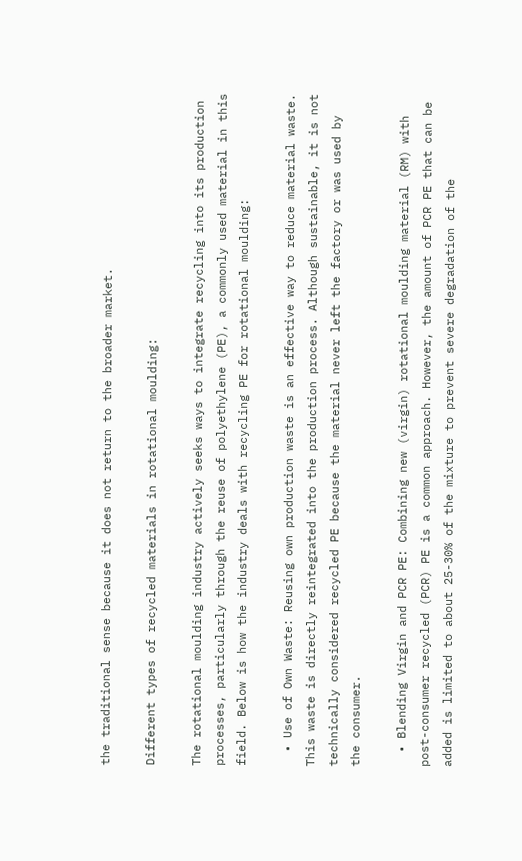the traditional sense because it does not return to the broader market.

Different types of recycled materials in rotational moulding:

The rotational moulding industry actively seeks ways to integrate recycling into its production processes, particularly through the reuse of polyethylene (PE), a commonly used material in this field. Below is how the industry deals with recycling PE for rotational moulding:

  • Use of Own Waste: Reusing own production waste is an effective way to reduce material waste. This waste is directly reintegrated into the production process. Although sustainable, it is not technically considered recycled PE because the material never left the factory or was used by the consumer.

  • Blending Virgin and PCR PE: Combining new (virgin) rotational moulding material (RM) with post-consumer recycled (PCR) PE is a common approach. However, the amount of PCR PE that can be added is limited to about 25-30% of the mixture to prevent severe degradation of the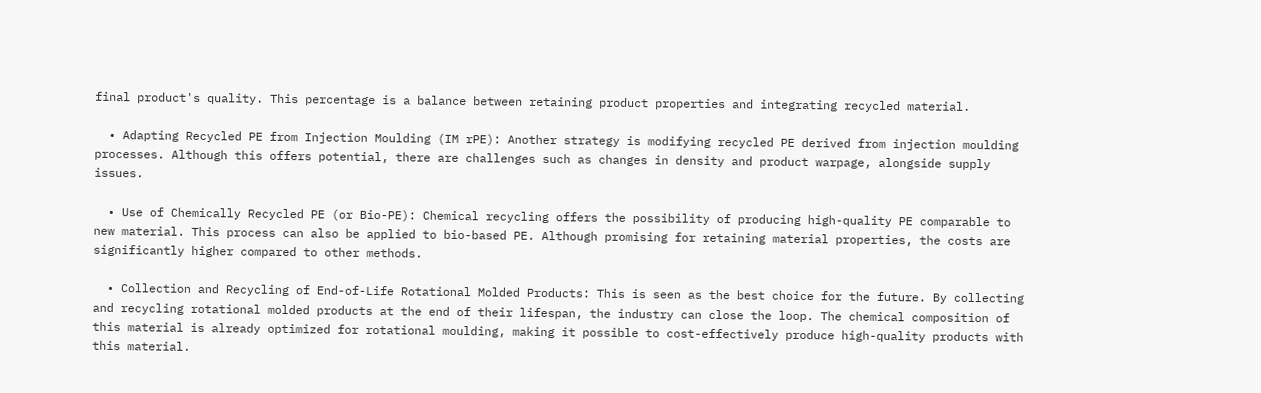final product's quality. This percentage is a balance between retaining product properties and integrating recycled material.

  • Adapting Recycled PE from Injection Moulding (IM rPE): Another strategy is modifying recycled PE derived from injection moulding processes. Although this offers potential, there are challenges such as changes in density and product warpage, alongside supply issues.

  • Use of Chemically Recycled PE (or Bio-PE): Chemical recycling offers the possibility of producing high-quality PE comparable to new material. This process can also be applied to bio-based PE. Although promising for retaining material properties, the costs are significantly higher compared to other methods.

  • Collection and Recycling of End-of-Life Rotational Molded Products: This is seen as the best choice for the future. By collecting and recycling rotational molded products at the end of their lifespan, the industry can close the loop. The chemical composition of this material is already optimized for rotational moulding, making it possible to cost-effectively produce high-quality products with this material.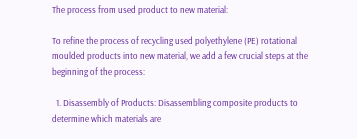The process from used product to new material:

To refine the process of recycling used polyethylene (PE) rotational moulded products into new material, we add a few crucial steps at the beginning of the process:

  1. Disassembly of Products: Disassembling composite products to determine which materials are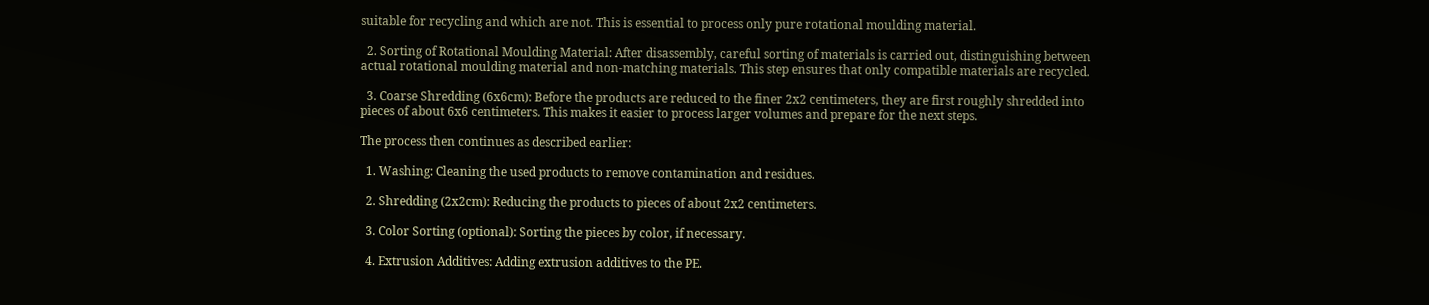suitable for recycling and which are not. This is essential to process only pure rotational moulding material.

  2. Sorting of Rotational Moulding Material: After disassembly, careful sorting of materials is carried out, distinguishing between actual rotational moulding material and non-matching materials. This step ensures that only compatible materials are recycled.

  3. Coarse Shredding (6x6cm): Before the products are reduced to the finer 2x2 centimeters, they are first roughly shredded into pieces of about 6x6 centimeters. This makes it easier to process larger volumes and prepare for the next steps.

The process then continues as described earlier:

  1. Washing: Cleaning the used products to remove contamination and residues.

  2. Shredding (2x2cm): Reducing the products to pieces of about 2x2 centimeters.

  3. Color Sorting (optional): Sorting the pieces by color, if necessary.

  4. Extrusion Additives: Adding extrusion additives to the PE.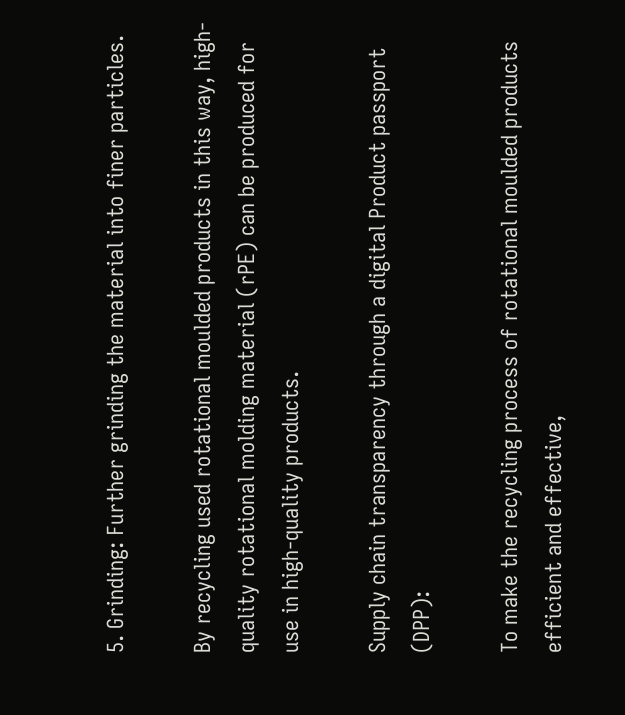5. Grinding: Further grinding the material into finer particles.

By recycling used rotational moulded products in this way, high-quality rotational molding material (rPE) can be produced for use in high-quality products.

Supply chain transparency through a digital Product passport (DPP):

To make the recycling process of rotational moulded products efficient and effective,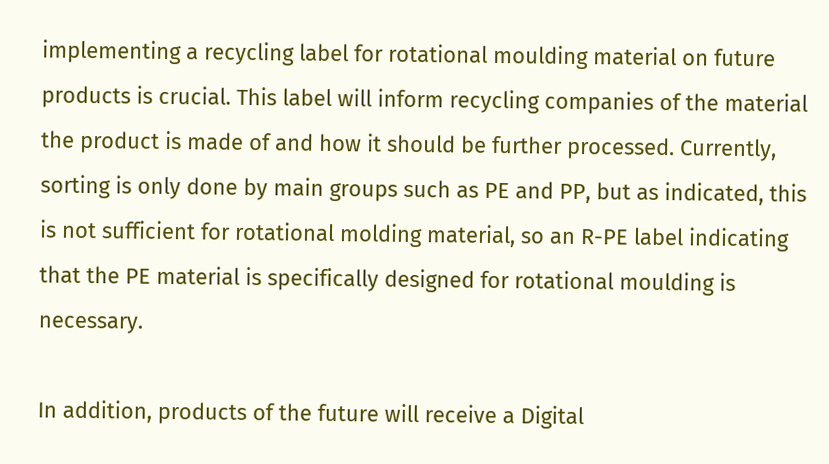implementing a recycling label for rotational moulding material on future products is crucial. This label will inform recycling companies of the material the product is made of and how it should be further processed. Currently, sorting is only done by main groups such as PE and PP, but as indicated, this is not sufficient for rotational molding material, so an R-PE label indicating that the PE material is specifically designed for rotational moulding is necessary.

In addition, products of the future will receive a Digital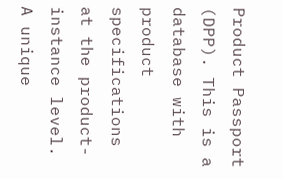Product Passport (DPP). This is a database with product specifications at the product-instance level. A unique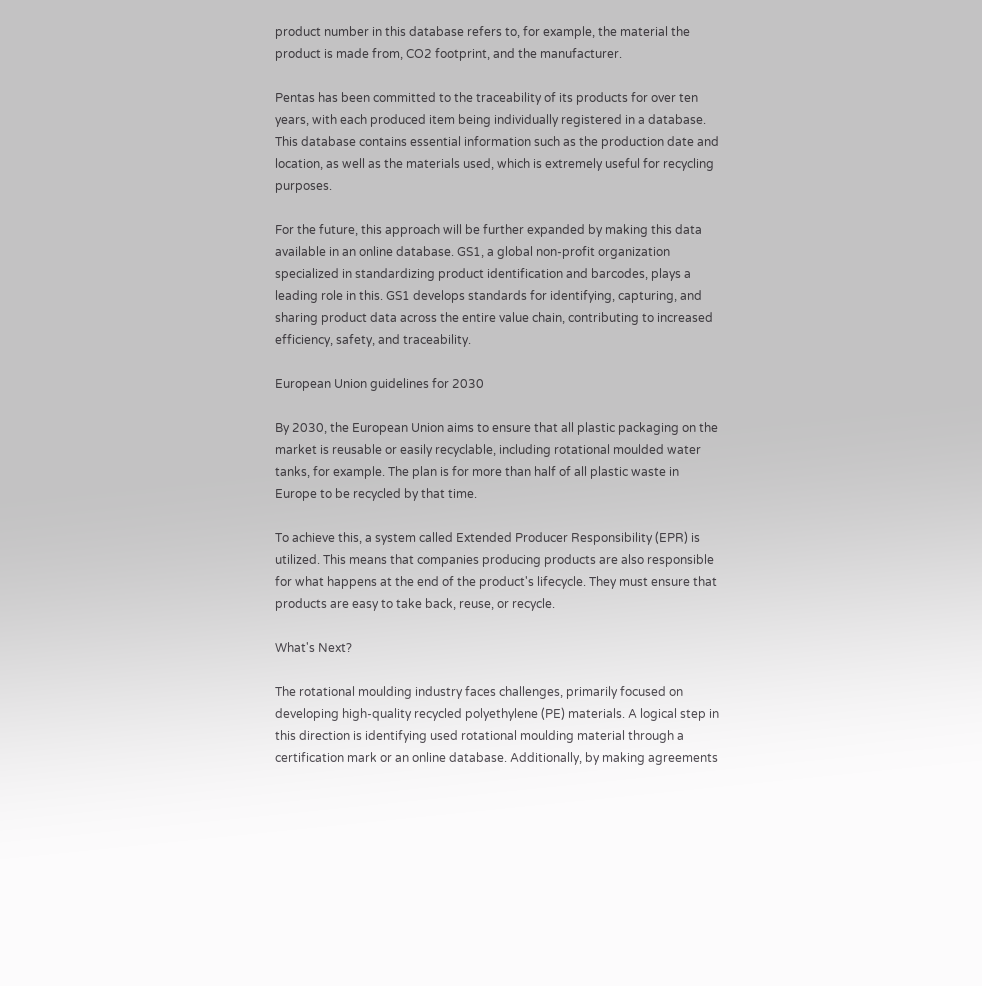product number in this database refers to, for example, the material the product is made from, CO2 footprint, and the manufacturer.

Pentas has been committed to the traceability of its products for over ten years, with each produced item being individually registered in a database. This database contains essential information such as the production date and location, as well as the materials used, which is extremely useful for recycling purposes.

For the future, this approach will be further expanded by making this data available in an online database. GS1, a global non-profit organization specialized in standardizing product identification and barcodes, plays a leading role in this. GS1 develops standards for identifying, capturing, and sharing product data across the entire value chain, contributing to increased efficiency, safety, and traceability.

European Union guidelines for 2030

By 2030, the European Union aims to ensure that all plastic packaging on the market is reusable or easily recyclable, including rotational moulded water tanks, for example. The plan is for more than half of all plastic waste in Europe to be recycled by that time.

To achieve this, a system called Extended Producer Responsibility (EPR) is utilized. This means that companies producing products are also responsible for what happens at the end of the product's lifecycle. They must ensure that products are easy to take back, reuse, or recycle.

What's Next?

The rotational moulding industry faces challenges, primarily focused on developing high-quality recycled polyethylene (PE) materials. A logical step in this direction is identifying used rotational moulding material through a certification mark or an online database. Additionally, by making agreements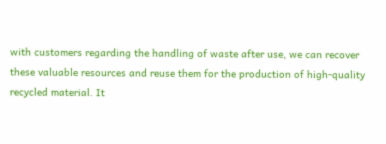with customers regarding the handling of waste after use, we can recover these valuable resources and reuse them for the production of high-quality recycled material. It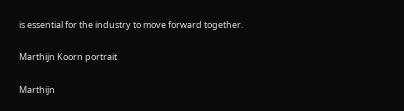is essential for the industry to move forward together.

Marthijn Koorn portrait

Marthijn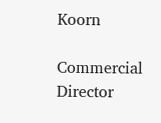Koorn

Commercial Director